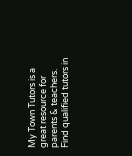My Town Tutors is a great resource for parents & teachers. Find qualified tutors in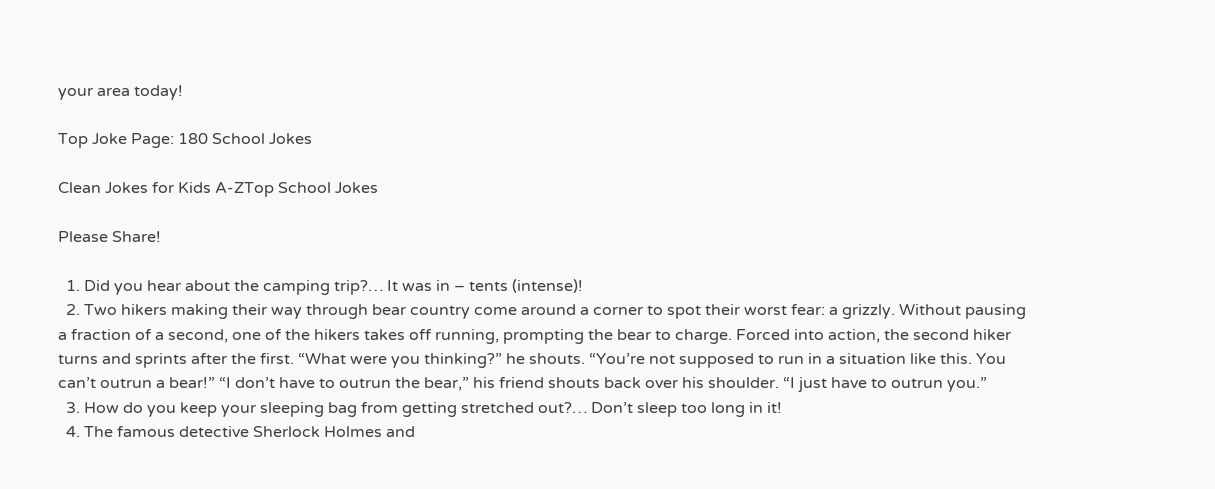your area today!

Top Joke Page: 180 School Jokes

Clean Jokes for Kids A-ZTop School Jokes

Please Share!

  1. Did you hear about the camping trip?… It was in – tents (intense)!
  2. Two hikers making their way through bear country come around a corner to spot their worst fear: a grizzly. Without pausing a fraction of a second, one of the hikers takes off running, prompting the bear to charge. Forced into action, the second hiker turns and sprints after the first. “What were you thinking?” he shouts. “You’re not supposed to run in a situation like this. You can’t outrun a bear!” “I don’t have to outrun the bear,” his friend shouts back over his shoulder. “I just have to outrun you.”
  3. How do you keep your sleeping bag from getting stretched out?… Don’t sleep too long in it!
  4. The famous detective Sherlock Holmes and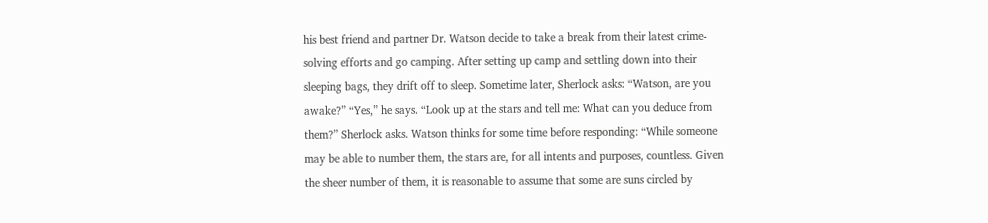his best friend and partner Dr. Watson decide to take a break from their latest crime-solving efforts and go camping. After setting up camp and settling down into their sleeping bags, they drift off to sleep. Sometime later, Sherlock asks: “Watson, are you awake?” “Yes,” he says. “Look up at the stars and tell me: What can you deduce from them?” Sherlock asks. Watson thinks for some time before responding: “While someone may be able to number them, the stars are, for all intents and purposes, countless. Given the sheer number of them, it is reasonable to assume that some are suns circled by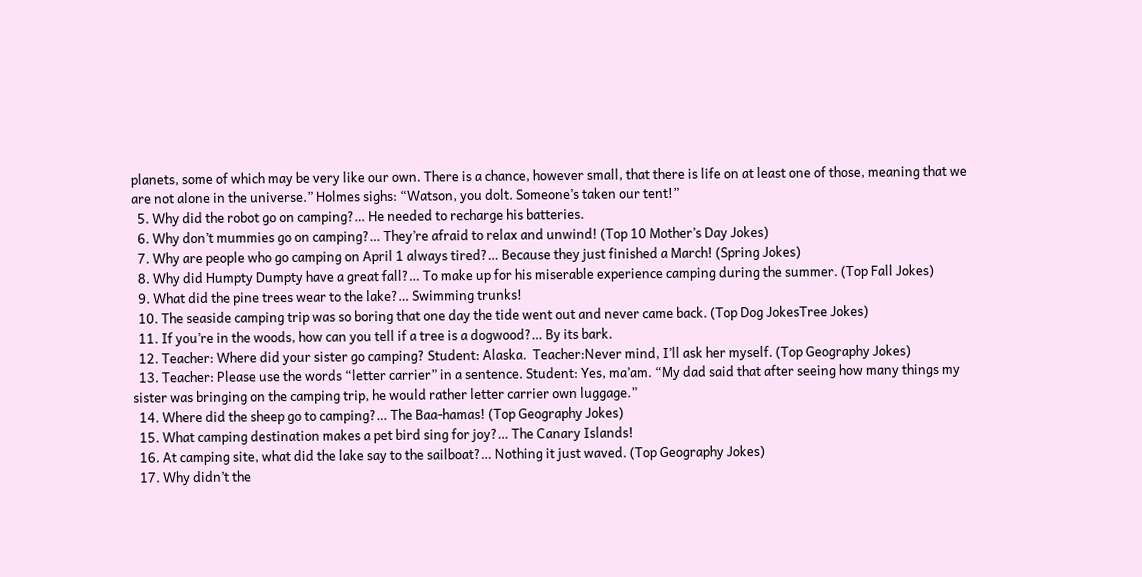planets, some of which may be very like our own. There is a chance, however small, that there is life on at least one of those, meaning that we are not alone in the universe.” Holmes sighs: “Watson, you dolt. Someone’s taken our tent!”
  5. Why did the robot go on camping?… He needed to recharge his batteries.
  6. Why don’t mummies go on camping?… They’re afraid to relax and unwind! (Top 10 Mother’s Day Jokes)
  7. Why are people who go camping on April 1 always tired?… Because they just finished a March! (Spring Jokes)
  8. Why did Humpty Dumpty have a great fall?… To make up for his miserable experience camping during the summer. (Top Fall Jokes)
  9. What did the pine trees wear to the lake?… Swimming trunks!
  10. The seaside camping trip was so boring that one day the tide went out and never came back. (Top Dog JokesTree Jokes)
  11. If you’re in the woods, how can you tell if a tree is a dogwood?… By its bark.
  12. Teacher: Where did your sister go camping? Student: Alaska.  Teacher:Never mind, I’ll ask her myself. (Top Geography Jokes)
  13. Teacher: Please use the words “letter carrier” in a sentence. Student: Yes, ma’am. “My dad said that after seeing how many things my sister was bringing on the camping trip, he would rather letter carrier own luggage.”
  14. Where did the sheep go to camping?… The Baa-hamas! (Top Geography Jokes)
  15. What camping destination makes a pet bird sing for joy?… The Canary Islands!
  16. At camping site, what did the lake say to the sailboat?… Nothing it just waved. (Top Geography Jokes)
  17. Why didn’t the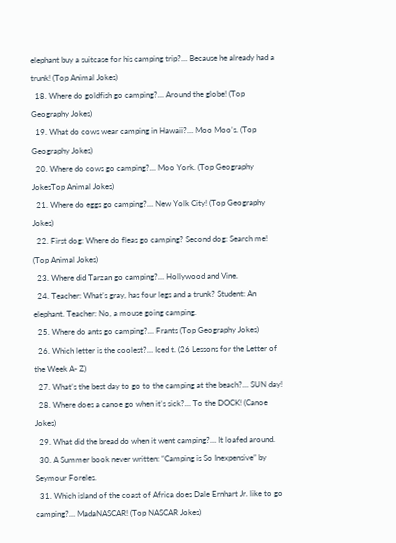elephant buy a suitcase for his camping trip?… Because he already had a trunk! (Top Animal Jokes)
  18. Where do goldfish go camping?… Around the globe! (Top Geography Jokes)
  19. What do cows wear camping in Hawaii?… Moo Moo’s. (Top Geography Jokes)
  20. Where do cows go camping?… Moo York. (Top Geography JokesTop Animal Jokes)
  21. Where do eggs go camping?… New Yolk City! (Top Geography Jokes)
  22. First dog: Where do fleas go camping? Second dog: Search me! (Top Animal Jokes)
  23. Where did Tarzan go camping?… Hollywood and Vine.
  24. Teacher: What’s gray, has four legs and a trunk? Student: An elephant. Teacher: No, a mouse going camping.
  25. Where do ants go camping?… Frants (Top Geography Jokes)
  26. Which letter is the coolest?… Iced t. (26 Lessons for the Letter of the Week A- Z)
  27. What’s the best day to go to the camping at the beach?… SUN day!
  28. Where does a canoe go when it’s sick?… To the DOCK! (Canoe Jokes)
  29. What did the bread do when it went camping?… It loafed around.
  30. A Summer book never written: “Camping is So Inexpensive” by Seymour Foreles.
  31. Which island of the coast of Africa does Dale Ernhart Jr. like to go camping?… MadaNASCAR! (Top NASCAR Jokes)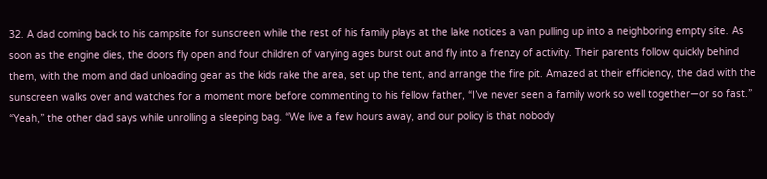32. A dad coming back to his campsite for sunscreen while the rest of his family plays at the lake notices a van pulling up into a neighboring empty site. As soon as the engine dies, the doors fly open and four children of varying ages burst out and fly into a frenzy of activity. Their parents follow quickly behind them, with the mom and dad unloading gear as the kids rake the area, set up the tent, and arrange the fire pit. Amazed at their efficiency, the dad with the sunscreen walks over and watches for a moment more before commenting to his fellow father, “I’ve never seen a family work so well together—or so fast.” “Yeah,” the other dad says while unrolling a sleeping bag. “We live a few hours away, and our policy is that nobody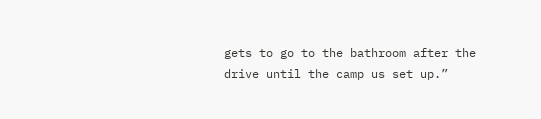gets to go to the bathroom after the drive until the camp us set up.”